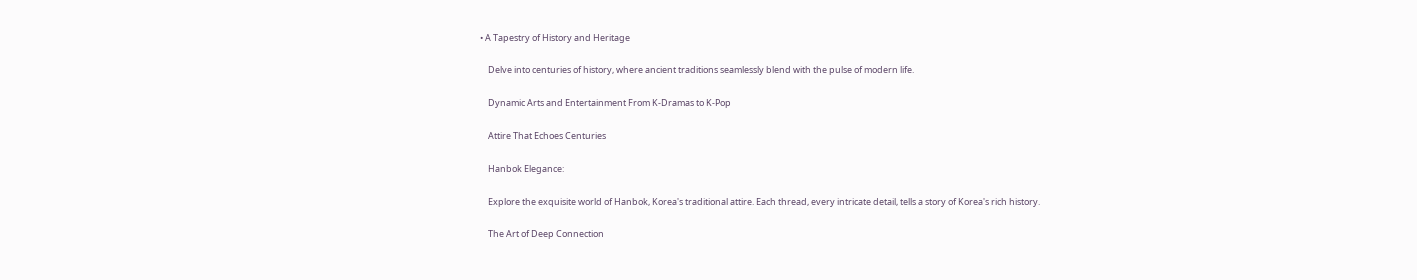• A Tapestry of History and Heritage

    Delve into centuries of history, where ancient traditions seamlessly blend with the pulse of modern life.

    Dynamic Arts and Entertainment From K-Dramas to K-Pop

    Attire That Echoes Centuries

    Hanbok Elegance:

    Explore the exquisite world of Hanbok, Korea's traditional attire. Each thread, every intricate detail, tells a story of Korea's rich history.

    The Art of Deep Connection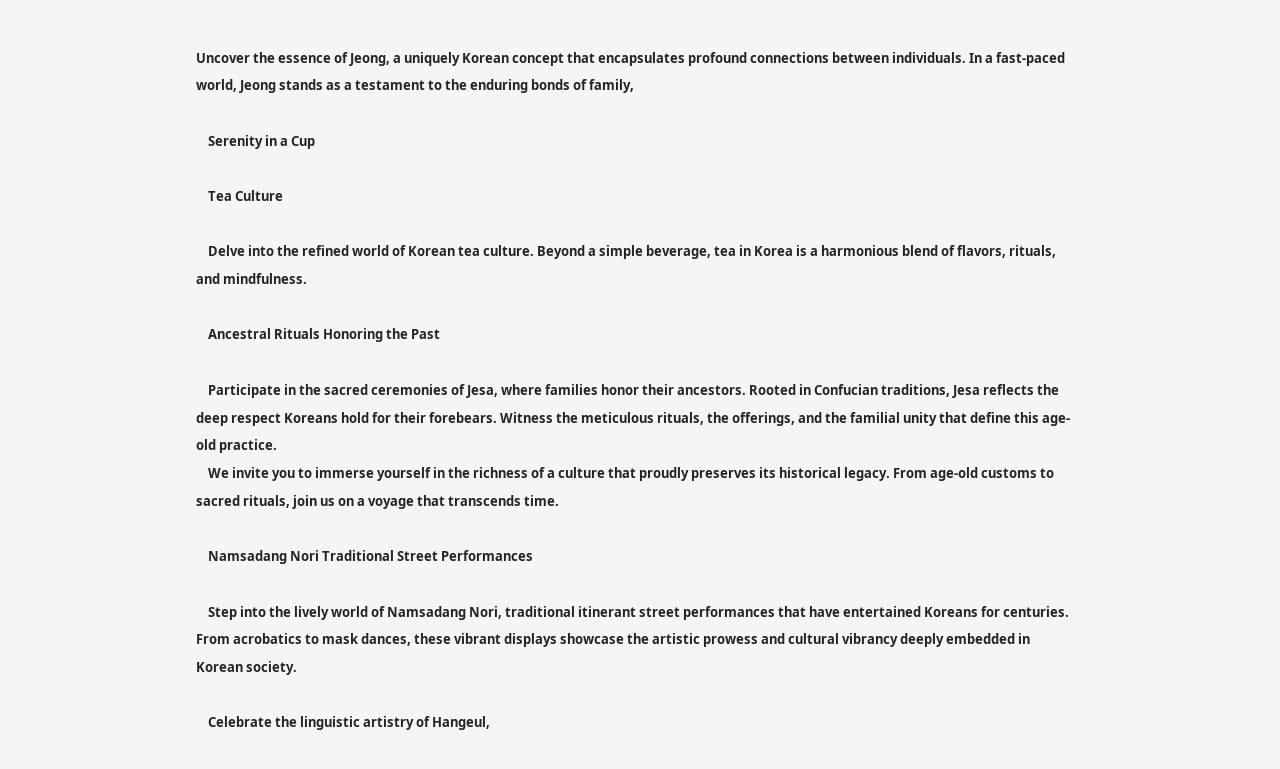Uncover the essence of Jeong, a uniquely Korean concept that encapsulates profound connections between individuals. In a fast-paced world, Jeong stands as a testament to the enduring bonds of family,

    Serenity in a Cup

    Tea Culture

    Delve into the refined world of Korean tea culture. Beyond a simple beverage, tea in Korea is a harmonious blend of flavors, rituals, and mindfulness.

    Ancestral Rituals Honoring the Past

    Participate in the sacred ceremonies of Jesa, where families honor their ancestors. Rooted in Confucian traditions, Jesa reflects the deep respect Koreans hold for their forebears. Witness the meticulous rituals, the offerings, and the familial unity that define this age-old practice.
    We invite you to immerse yourself in the richness of a culture that proudly preserves its historical legacy. From age-old customs to sacred rituals, join us on a voyage that transcends time.

    Namsadang Nori Traditional Street Performances

    Step into the lively world of Namsadang Nori, traditional itinerant street performances that have entertained Koreans for centuries. From acrobatics to mask dances, these vibrant displays showcase the artistic prowess and cultural vibrancy deeply embedded in Korean society.

    Celebrate the linguistic artistry of Hangeul,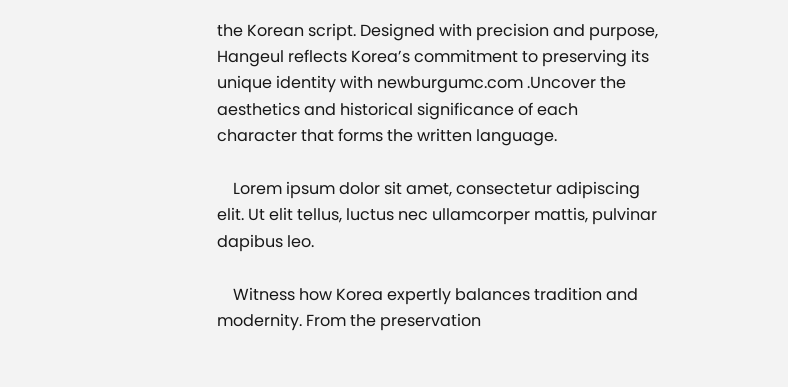the Korean script. Designed with precision and purpose, Hangeul reflects Korea’s commitment to preserving its unique identity with newburgumc.com .Uncover the aesthetics and historical significance of each character that forms the written language.

    Lorem ipsum dolor sit amet, consectetur adipiscing elit. Ut elit tellus, luctus nec ullamcorper mattis, pulvinar dapibus leo.

    Witness how Korea expertly balances tradition and modernity. From the preservation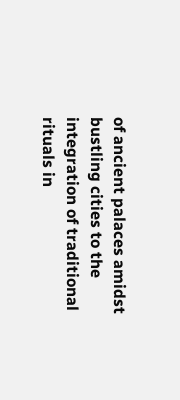of ancient palaces amidst bustling cities to the integration of traditional rituals in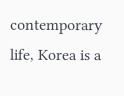contemporary life, Korea is a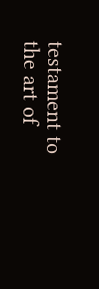testament to the art of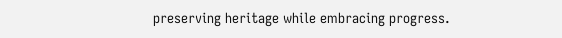preserving heritage while embracing progress.